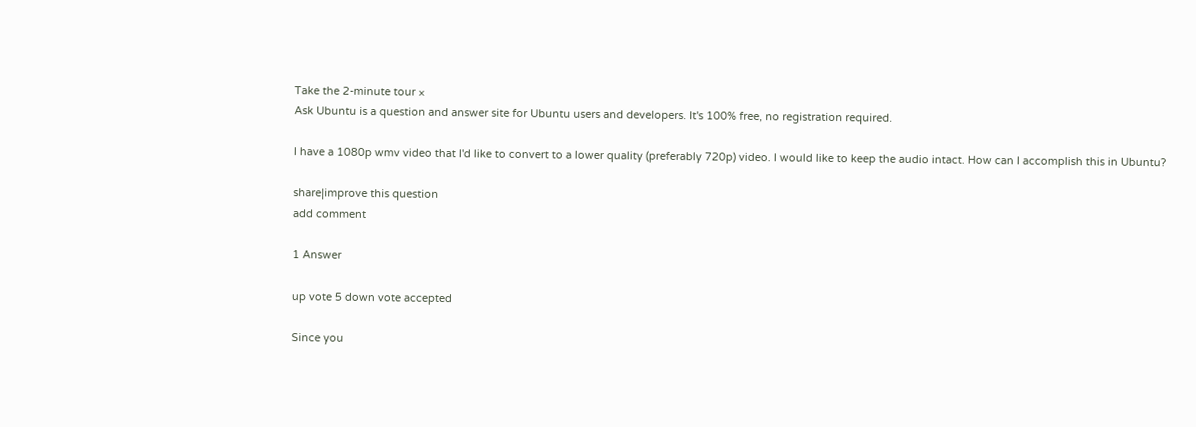Take the 2-minute tour ×
Ask Ubuntu is a question and answer site for Ubuntu users and developers. It's 100% free, no registration required.

I have a 1080p wmv video that I'd like to convert to a lower quality (preferably 720p) video. I would like to keep the audio intact. How can I accomplish this in Ubuntu?

share|improve this question
add comment

1 Answer

up vote 5 down vote accepted

Since you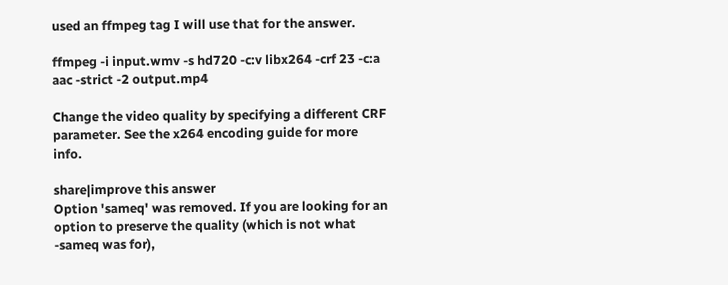used an ffmpeg tag I will use that for the answer.

ffmpeg -i input.wmv -s hd720 -c:v libx264 -crf 23 -c:a aac -strict -2 output.mp4

Change the video quality by specifying a different CRF parameter. See the x264 encoding guide for more info.

share|improve this answer
Option 'sameq' was removed. If you are looking for an option to preserve the quality (which is not what -sameq was for),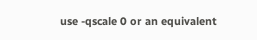use -qscale 0 or an equivalent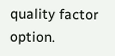quality factor option.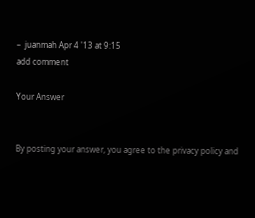–  juanmah Apr 4 '13 at 9:15
add comment

Your Answer


By posting your answer, you agree to the privacy policy and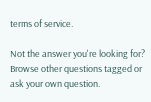terms of service.

Not the answer you're looking for? Browse other questions tagged or ask your own question.